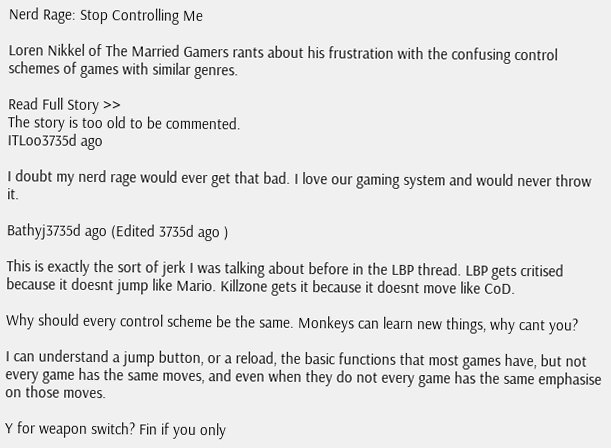Nerd Rage: Stop Controlling Me

Loren Nikkel of The Married Gamers rants about his frustration with the confusing control schemes of games with similar genres.

Read Full Story >>
The story is too old to be commented.
ITLoo3735d ago

I doubt my nerd rage would ever get that bad. I love our gaming system and would never throw it.

Bathyj3735d ago (Edited 3735d ago )

This is exactly the sort of jerk I was talking about before in the LBP thread. LBP gets critised because it doesnt jump like Mario. Killzone gets it because it doesnt move like CoD.

Why should every control scheme be the same. Monkeys can learn new things, why cant you?

I can understand a jump button, or a reload, the basic functions that most games have, but not every game has the same moves, and even when they do not every game has the same emphasise on those moves.

Y for weapon switch? Fin if you only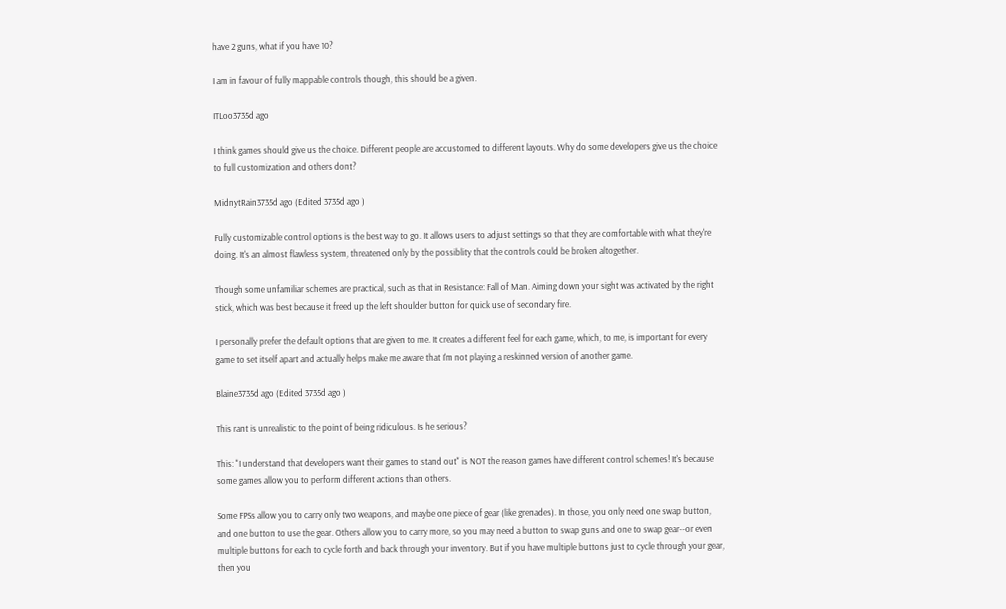have 2 guns, what if you have 10?

I am in favour of fully mappable controls though, this should be a given.

ITLoo3735d ago

I think games should give us the choice. Different people are accustomed to different layouts. Why do some developers give us the choice to full customization and others dont?

MidnytRain3735d ago (Edited 3735d ago )

Fully customizable control options is the best way to go. It allows users to adjust settings so that they are comfortable with what they're doing. It's an almost flawless system, threatened only by the possiblity that the controls could be broken altogether.

Though some unfamiliar schemes are practical, such as that in Resistance: Fall of Man. Aiming down your sight was activated by the right stick, which was best because it freed up the left shoulder button for quick use of secondary fire.

I personally prefer the default options that are given to me. It creates a different feel for each game, which, to me, is important for every game to set itself apart and actually helps make me aware that I'm not playing a reskinned version of another game.

Blaine3735d ago (Edited 3735d ago )

This rant is unrealistic to the point of being ridiculous. Is he serious?

This: "I understand that developers want their games to stand out" is NOT the reason games have different control schemes! It's because some games allow you to perform different actions than others.

Some FPSs allow you to carry only two weapons, and maybe one piece of gear (like grenades). In those, you only need one swap button, and one button to use the gear. Others allow you to carry more, so you may need a button to swap guns and one to swap gear--or even multiple buttons for each to cycle forth and back through your inventory. But if you have multiple buttons just to cycle through your gear, then you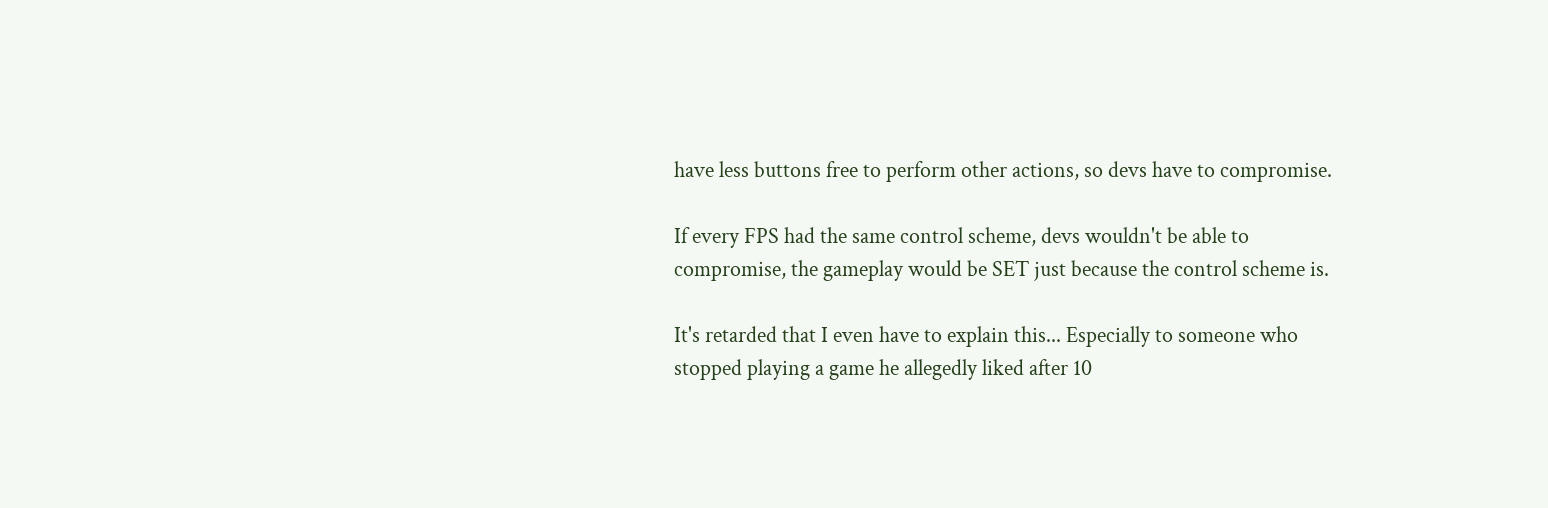have less buttons free to perform other actions, so devs have to compromise.

If every FPS had the same control scheme, devs wouldn't be able to compromise, the gameplay would be SET just because the control scheme is.

It's retarded that I even have to explain this... Especially to someone who stopped playing a game he allegedly liked after 10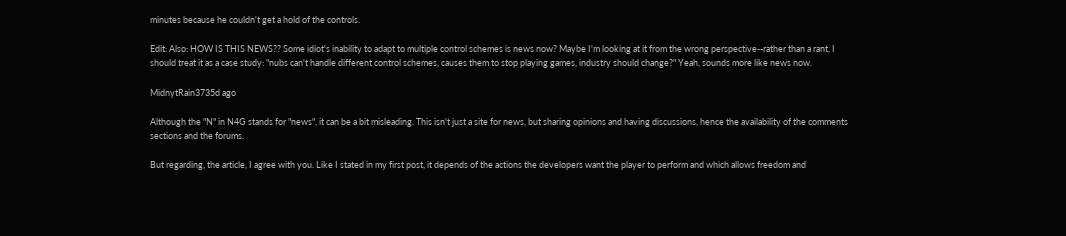minutes because he couldn't get a hold of the controls.

Edit: Also: HOW IS THIS NEWS?? Some idiot's inability to adapt to multiple control schemes is news now? Maybe I'm looking at it from the wrong perspective--rather than a rant, I should treat it as a case study: "nubs can't handle different control schemes, causes them to stop playing games, industry should change?" Yeah, sounds more like news now.

MidnytRain3735d ago

Although the "N" in N4G stands for "news", it can be a bit misleading. This isn't just a site for news, but sharing opinions and having discussions, hence the availability of the comments sections and the forums.

But regarding, the article, I agree with you. Like I stated in my first post, it depends of the actions the developers want the player to perform and which allows freedom and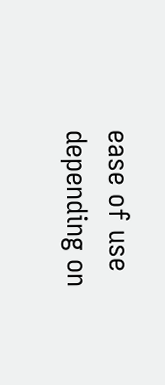ease of use depending on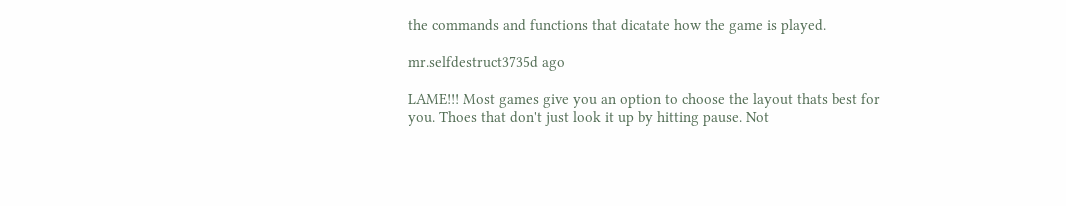the commands and functions that dicatate how the game is played.

mr.selfdestruct3735d ago

LAME!!! Most games give you an option to choose the layout thats best for you. Thoes that don't just look it up by hitting pause. Not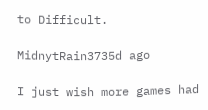to Difficult.

MidnytRain3735d ago

I just wish more games had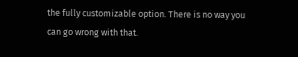the fully customizable option. There is no way you can go wrong with that.